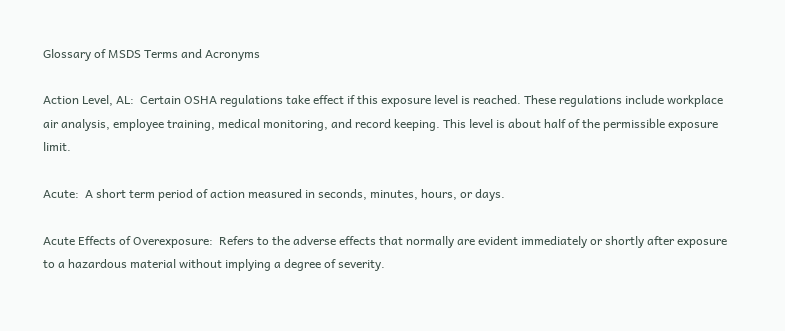Glossary of MSDS Terms and Acronyms

Action Level, AL:  Certain OSHA regulations take effect if this exposure level is reached. These regulations include workplace air analysis, employee training, medical monitoring, and record keeping. This level is about half of the permissible exposure limit.

Acute:  A short term period of action measured in seconds, minutes, hours, or days.

Acute Effects of Overexposure:  Refers to the adverse effects that normally are evident immediately or shortly after exposure to a hazardous material without implying a degree of severity.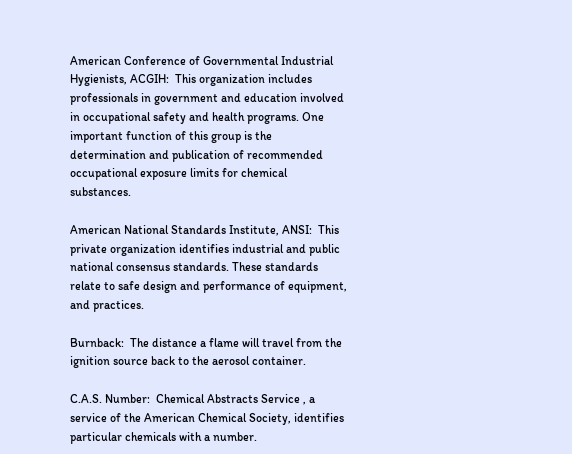American Conference of Governmental Industrial Hygienists, ACGIH:  This organization includes professionals in government and education involved in occupational safety and health programs. One important function of this group is the determination and publication of recommended occupational exposure limits for chemical substances.

American National Standards Institute, ANSI:  This private organization identifies industrial and public national consensus standards. These standards relate to safe design and performance of equipment, and practices.

Burnback:  The distance a flame will travel from the ignition source back to the aerosol container.

C.A.S. Number:  Chemical Abstracts Service , a service of the American Chemical Society, identifies particular chemicals with a number.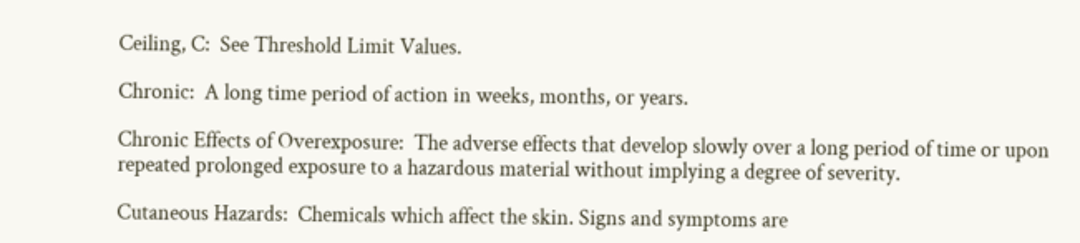Ceiling, C:  See Threshold Limit Values.

Chronic:  A long time period of action in weeks, months, or years.

Chronic Effects of Overexposure:  The adverse effects that develop slowly over a long period of time or upon repeated prolonged exposure to a hazardous material without implying a degree of severity.

Cutaneous Hazards:  Chemicals which affect the skin. Signs and symptoms are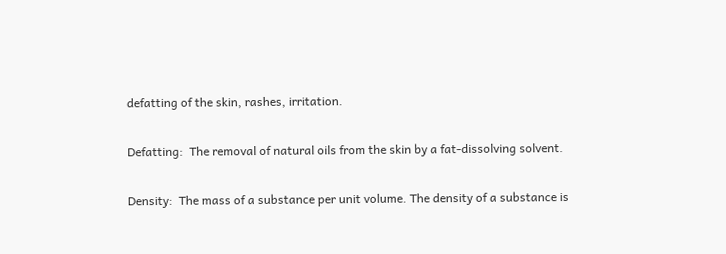defatting of the skin, rashes, irritation.

Defatting:  The removal of natural oils from the skin by a fat-dissolving solvent.

Density:  The mass of a substance per unit volume. The density of a substance is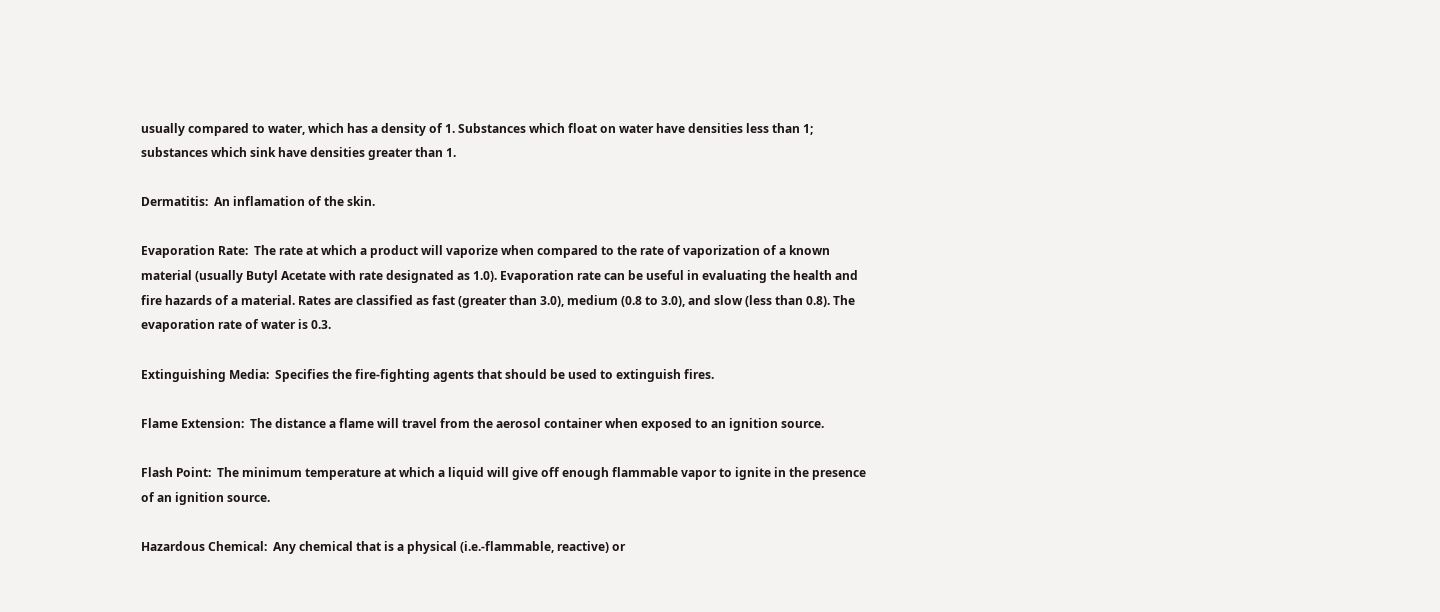usually compared to water, which has a density of 1. Substances which float on water have densities less than 1; substances which sink have densities greater than 1.

Dermatitis:  An inflamation of the skin.

Evaporation Rate:  The rate at which a product will vaporize when compared to the rate of vaporization of a known material (usually Butyl Acetate with rate designated as 1.0). Evaporation rate can be useful in evaluating the health and fire hazards of a material. Rates are classified as fast (greater than 3.0), medium (0.8 to 3.0), and slow (less than 0.8). The evaporation rate of water is 0.3.

Extinguishing Media:  Specifies the fire-fighting agents that should be used to extinguish fires.

Flame Extension:  The distance a flame will travel from the aerosol container when exposed to an ignition source.

Flash Point:  The minimum temperature at which a liquid will give off enough flammable vapor to ignite in the presence of an ignition source.

Hazardous Chemical:  Any chemical that is a physical (i.e.-flammable, reactive) or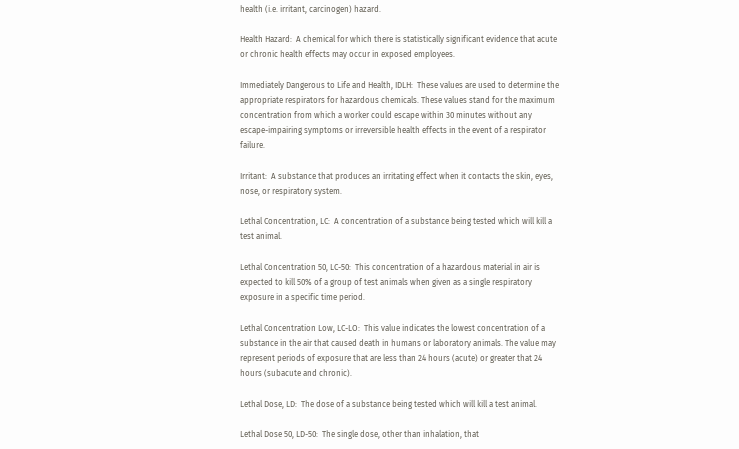health (i.e. irritant, carcinogen) hazard.

Health Hazard:  A chemical for which there is statistically significant evidence that acute or chronic health effects may occur in exposed employees.

Immediately Dangerous to Life and Health, IDLH:  These values are used to determine the appropriate respirators for hazardous chemicals. These values stand for the maximum concentration from which a worker could escape within 30 minutes without any escape-impairing symptoms or irreversible health effects in the event of a respirator failure.

Irritant:  A substance that produces an irritating effect when it contacts the skin, eyes, nose, or respiratory system.

Lethal Concentration, LC:  A concentration of a substance being tested which will kill a test animal.

Lethal Concentration 50, LC-50:  This concentration of a hazardous material in air is expected to kill 50% of a group of test animals when given as a single respiratory exposure in a specific time period.

Lethal Concentration Low, LC-LO:  This value indicates the lowest concentration of a substance in the air that caused death in humans or laboratory animals. The value may represent periods of exposure that are less than 24 hours (acute) or greater that 24 hours (subacute and chronic).

Lethal Dose, LD:  The dose of a substance being tested which will kill a test animal.

Lethal Dose 50, LD-50:  The single dose, other than inhalation, that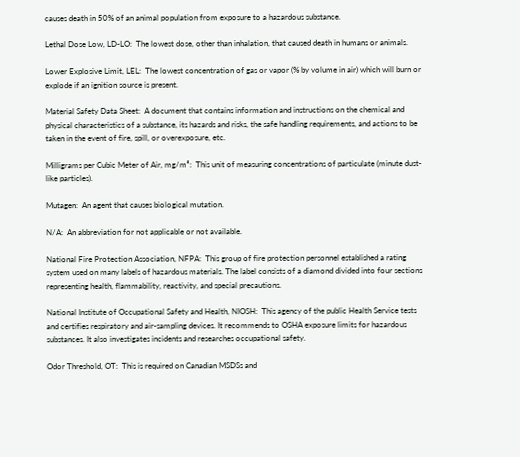causes death in 50% of an animal population from exposure to a hazardous substance.

Lethal Dose Low, LD-LO:  The lowest dose, other than inhalation, that caused death in humans or animals.

Lower Explosive Limit, LEL:  The lowest concentration of gas or vapor (% by volume in air) which will burn or explode if an ignition source is present.

Material Safety Data Sheet:  A document that contains information and instructions on the chemical and physical characteristics of a substance, its hazards and risks, the safe handling requirements, and actions to be taken in the event of fire, spill, or overexposure, etc.

Milligrams per Cubic Meter of Air, mg/m³:  This unit of measuring concentrations of particulate (minute dust-like particles).

Mutagen:  An agent that causes biological mutation.

N/A:  An abbreviation for not applicable or not available.

National Fire Protection Association, NFPA:  This group of fire protection personnel established a rating system used on many labels of hazardous materials. The label consists of a diamond divided into four sections representing health, flammability, reactivity, and special precautions.

National Institute of Occupational Safety and Health, NIOSH:  This agency of the public Health Service tests and certifies respiratory and air-sampling devices. It recommends to OSHA exposure limits for hazardous substances. It also investigates incidents and researches occupational safety.

Odor Threshold, OT:  This is required on Canadian MSDSs and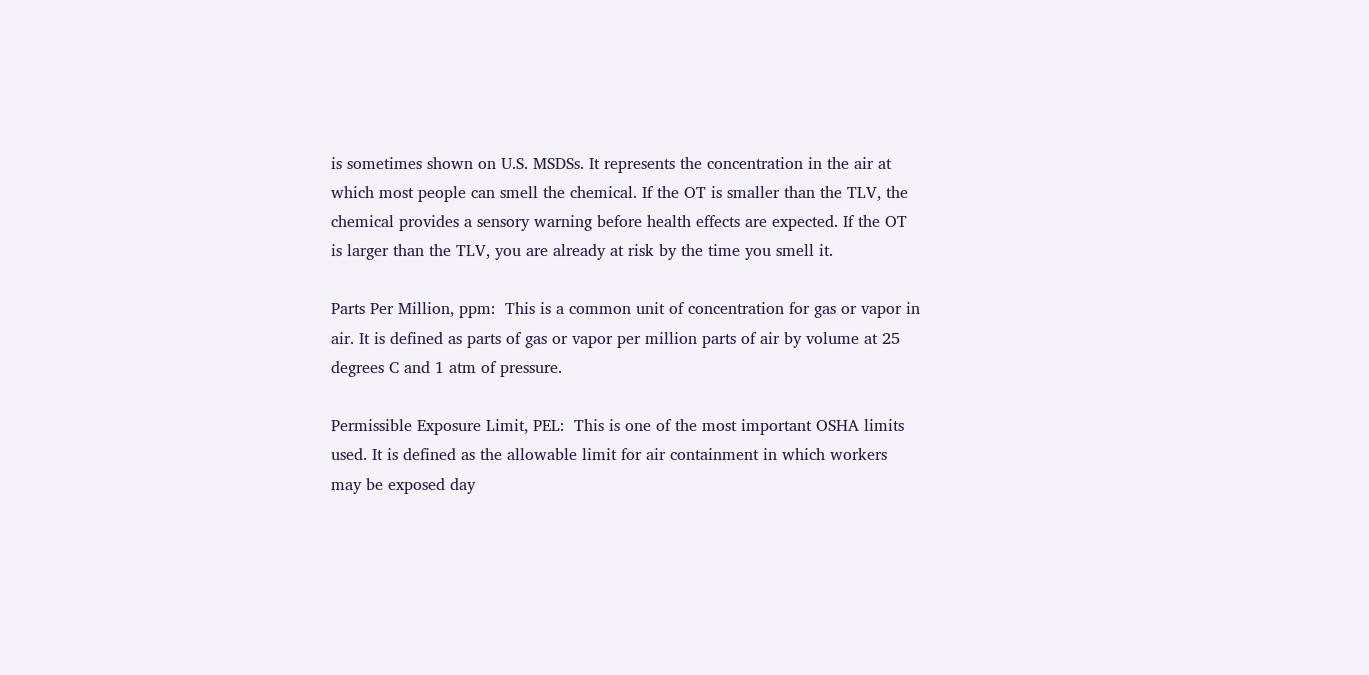is sometimes shown on U.S. MSDSs. It represents the concentration in the air at which most people can smell the chemical. If the OT is smaller than the TLV, the chemical provides a sensory warning before health effects are expected. If the OT is larger than the TLV, you are already at risk by the time you smell it.

Parts Per Million, ppm:  This is a common unit of concentration for gas or vapor in air. It is defined as parts of gas or vapor per million parts of air by volume at 25 degrees C and 1 atm of pressure.

Permissible Exposure Limit, PEL:  This is one of the most important OSHA limits used. It is defined as the allowable limit for air containment in which workers may be exposed day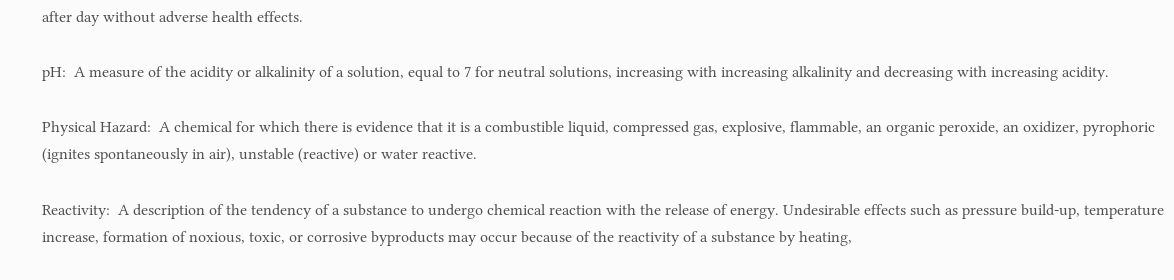after day without adverse health effects.

pH:  A measure of the acidity or alkalinity of a solution, equal to 7 for neutral solutions, increasing with increasing alkalinity and decreasing with increasing acidity.

Physical Hazard:  A chemical for which there is evidence that it is a combustible liquid, compressed gas, explosive, flammable, an organic peroxide, an oxidizer, pyrophoric (ignites spontaneously in air), unstable (reactive) or water reactive.

Reactivity:  A description of the tendency of a substance to undergo chemical reaction with the release of energy. Undesirable effects such as pressure build-up, temperature increase, formation of noxious, toxic, or corrosive byproducts may occur because of the reactivity of a substance by heating,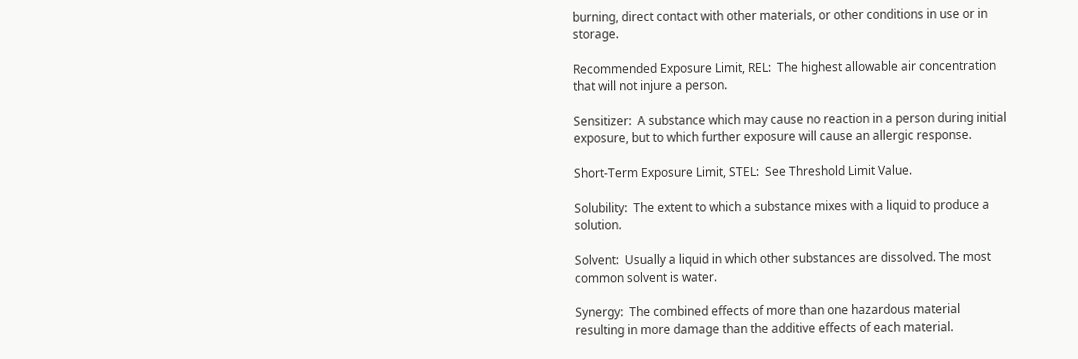burning, direct contact with other materials, or other conditions in use or in storage.

Recommended Exposure Limit, REL:  The highest allowable air concentration that will not injure a person.

Sensitizer:  A substance which may cause no reaction in a person during initial exposure, but to which further exposure will cause an allergic response.

Short-Term Exposure Limit, STEL:  See Threshold Limit Value.

Solubility:  The extent to which a substance mixes with a liquid to produce a solution.

Solvent:  Usually a liquid in which other substances are dissolved. The most common solvent is water.

Synergy:  The combined effects of more than one hazardous material resulting in more damage than the additive effects of each material.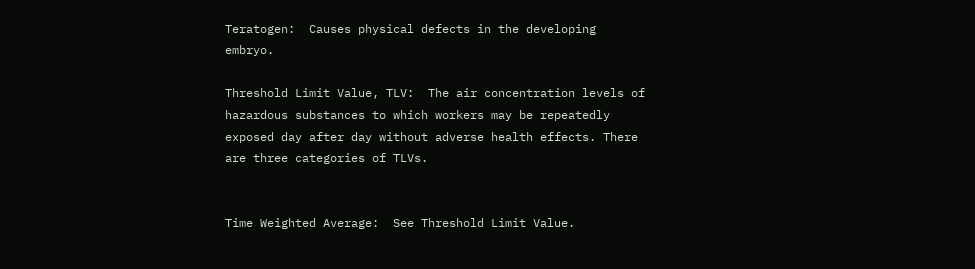Teratogen:  Causes physical defects in the developing embryo.

Threshold Limit Value, TLV:  The air concentration levels of hazardous substances to which workers may be repeatedly exposed day after day without adverse health effects. There are three categories of TLVs.


Time Weighted Average:  See Threshold Limit Value.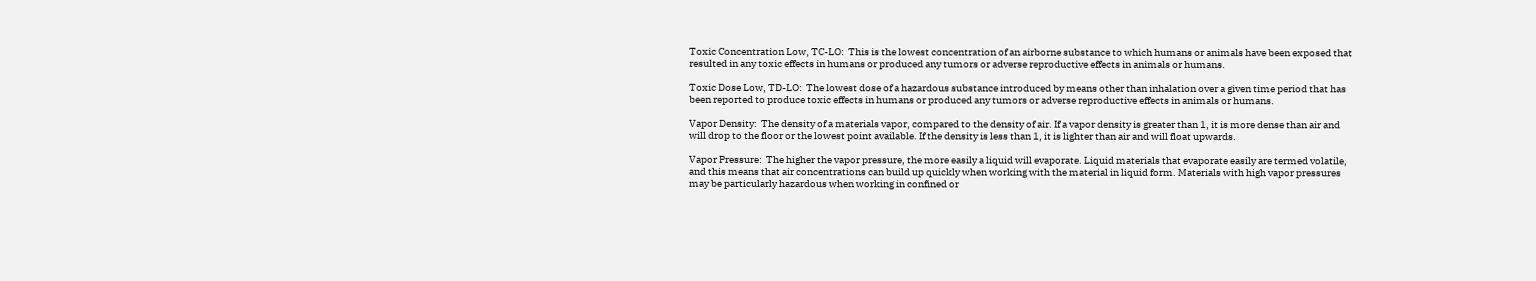Toxic Concentration Low, TC-LO:  This is the lowest concentration of an airborne substance to which humans or animals have been exposed that resulted in any toxic effects in humans or produced any tumors or adverse reproductive effects in animals or humans.

Toxic Dose Low, TD-LO:  The lowest dose of a hazardous substance introduced by means other than inhalation over a given time period that has been reported to produce toxic effects in humans or produced any tumors or adverse reproductive effects in animals or humans.

Vapor Density:  The density of a materials vapor, compared to the density of air. If a vapor density is greater than 1, it is more dense than air and will drop to the floor or the lowest point available. If the density is less than 1, it is lighter than air and will float upwards.

Vapor Pressure:  The higher the vapor pressure, the more easily a liquid will evaporate. Liquid materials that evaporate easily are termed volatile, and this means that air concentrations can build up quickly when working with the material in liquid form. Materials with high vapor pressures may be particularly hazardous when working in confined or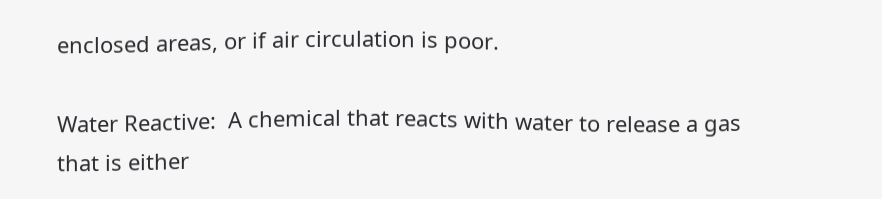enclosed areas, or if air circulation is poor.

Water Reactive:  A chemical that reacts with water to release a gas that is either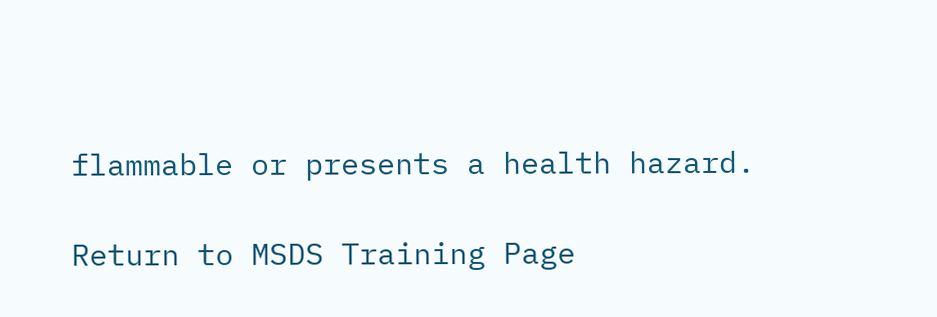flammable or presents a health hazard.

Return to MSDS Training Page